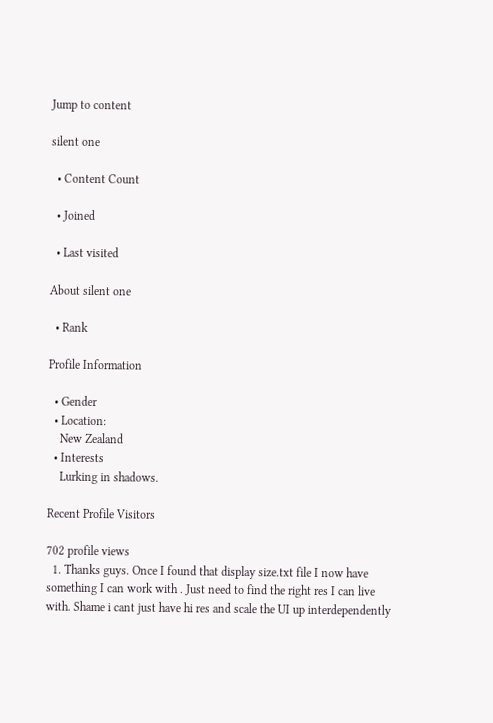Jump to content

silent one

  • Content Count

  • Joined

  • Last visited

About silent one

  • Rank

Profile Information

  • Gender
  • Location:
    New Zealand
  • Interests
    Lurking in shadows.

Recent Profile Visitors

702 profile views
  1. Thanks guys. Once I found that display size.txt file I now have something I can work with . Just need to find the right res I can live with. Shame i cant just have hi res and scale the UI up interdependently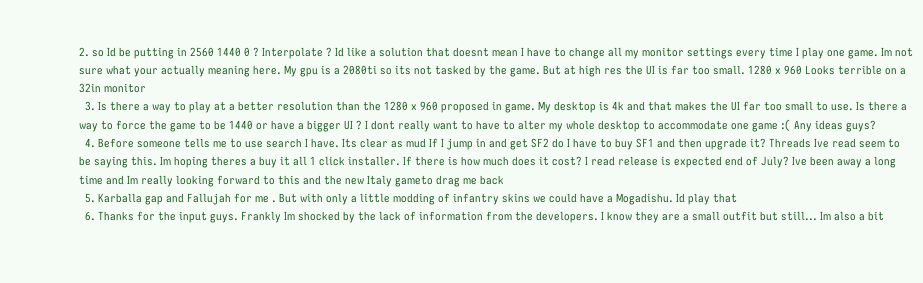2. so Id be putting in 2560 1440 0 ? Interpolate ? Id like a solution that doesnt mean I have to change all my monitor settings every time I play one game. Im not sure what your actually meaning here. My gpu is a 2080ti so its not tasked by the game. But at high res the UI is far too small. 1280 x 960 Looks terrible on a 32in monitor
  3. Is there a way to play at a better resolution than the 1280 x 960 proposed in game. My desktop is 4k and that makes the UI far too small to use. Is there a way to force the game to be 1440 or have a bigger UI ? I dont really want to have to alter my whole desktop to accommodate one game :( Any ideas guys?
  4. Before someone tells me to use search I have. Its clear as mud If I jump in and get SF2 do I have to buy SF1 and then upgrade it? Threads Ive read seem to be saying this. Im hoping theres a buy it all 1 click installer. If there is how much does it cost? I read release is expected end of July? Ive been away a long time and Im really looking forward to this and the new Italy gameto drag me back
  5. Karballa gap and Fallujah for me . But with only a little modding of infantry skins we could have a Mogadishu. Id play that
  6. Thanks for the input guys. Frankly Im shocked by the lack of information from the developers. I know they are a small outfit but still... Im also a bit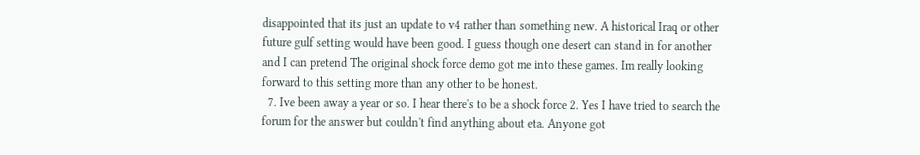disappointed that its just an update to v4 rather than something new. A historical Iraq or other future gulf setting would have been good. I guess though one desert can stand in for another and I can pretend The original shock force demo got me into these games. Im really looking forward to this setting more than any other to be honest.
  7. Ive been away a year or so. I hear there's to be a shock force 2. Yes I have tried to search the forum for the answer but couldn't find anything about eta. Anyone got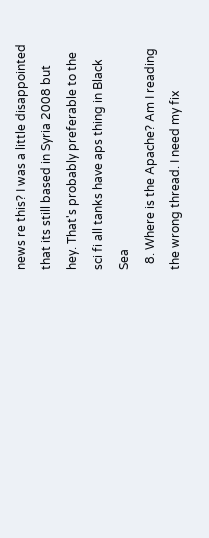news re this? I was a little disappointed that its still based in Syria 2008 but hey. That's probably preferable to the sci fi all tanks have aps thing in Black Sea
  8. Where is the Apache? Am I reading the wrong thread. I need my fix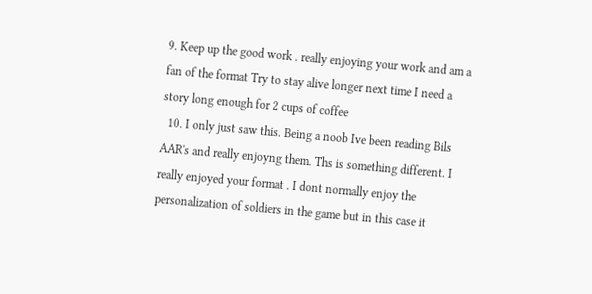9. Keep up the good work . really enjoying your work and am a fan of the format Try to stay alive longer next time I need a story long enough for 2 cups of coffee
  10. I only just saw this. Being a noob Ive been reading Bils AAR's and really enjoyng them. Ths is something different. I really enjoyed your format . I dont normally enjoy the personalization of soldiers in the game but in this case it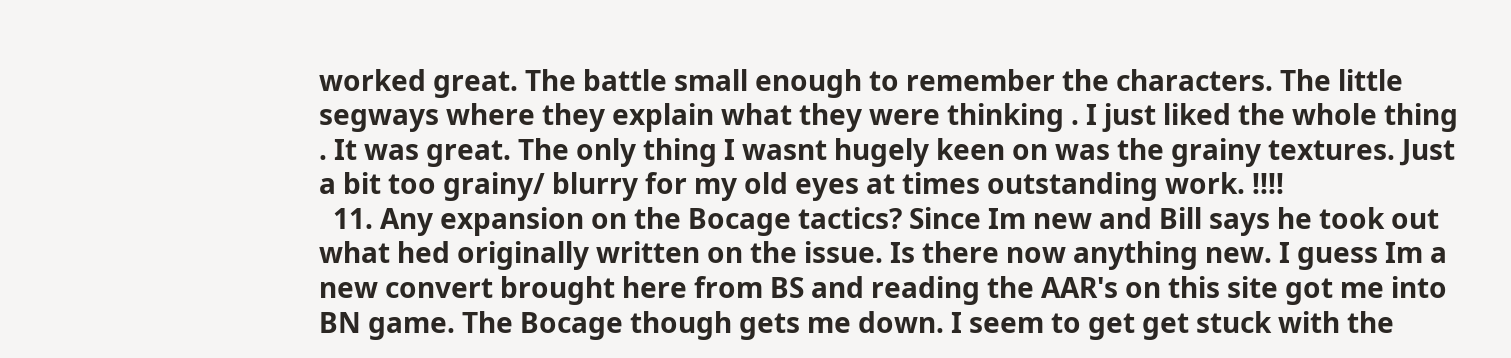worked great. The battle small enough to remember the characters. The little segways where they explain what they were thinking . I just liked the whole thing . It was great. The only thing I wasnt hugely keen on was the grainy textures. Just a bit too grainy/ blurry for my old eyes at times outstanding work. !!!!
  11. Any expansion on the Bocage tactics? Since Im new and Bill says he took out what hed originally written on the issue. Is there now anything new. I guess Im a new convert brought here from BS and reading the AAR's on this site got me into BN game. The Bocage though gets me down. I seem to get get stuck with the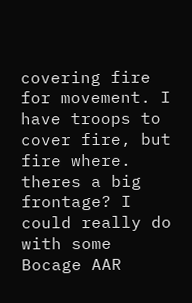covering fire for movement. I have troops to cover fire, but fire where. theres a big frontage? I could really do with some Bocage AAR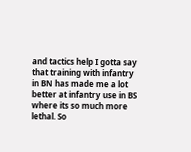and tactics help I gotta say that training with infantry in BN has made me a lot better at infantry use in BS where its so much more lethal. So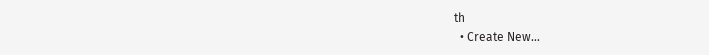th
  • Create New...